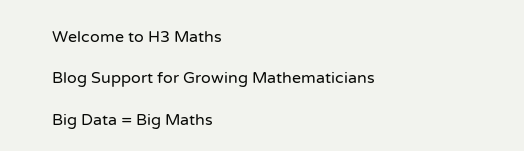Welcome to H3 Maths

Blog Support for Growing Mathematicians

Big Data = Big Maths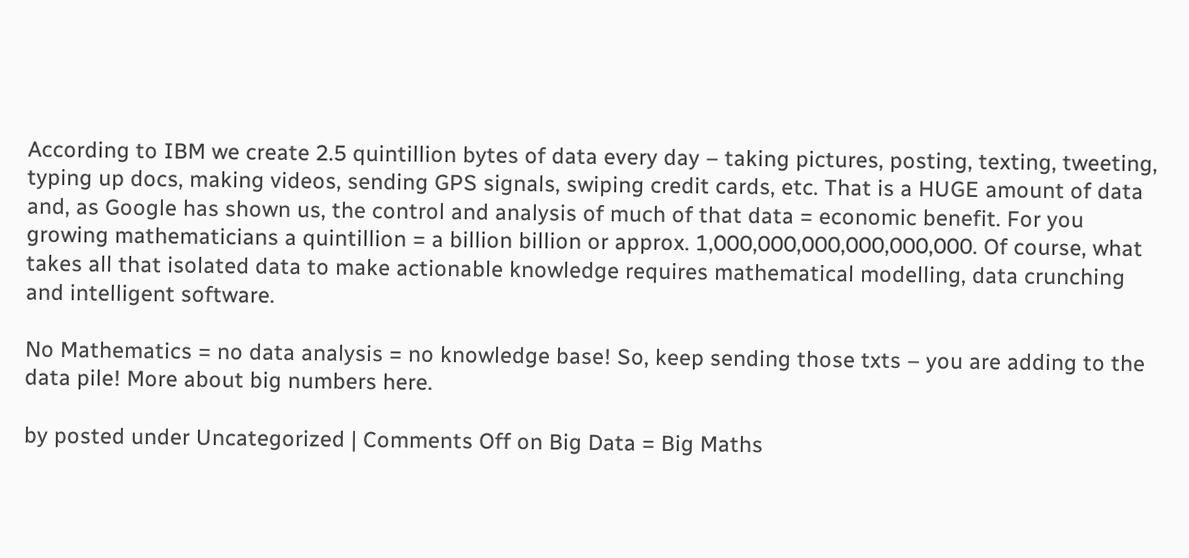According to IBM we create 2.5 quintillion bytes of data every day – taking pictures, posting, texting, tweeting, typing up docs, making videos, sending GPS signals, swiping credit cards, etc. That is a HUGE amount of data and, as Google has shown us, the control and analysis of much of that data = economic benefit. For you growing mathematicians a quintillion = a billion billion or approx. 1,000,000,000,000,000,000. Of course, what takes all that isolated data to make actionable knowledge requires mathematical modelling, data crunching and intelligent software.

No Mathematics = no data analysis = no knowledge base! So, keep sending those txts – you are adding to the data pile! More about big numbers here.

by posted under Uncategorized | Comments Off on Big Data = Big Maths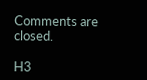Comments are closed.

H3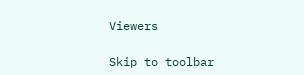Viewers

Skip to toolbar